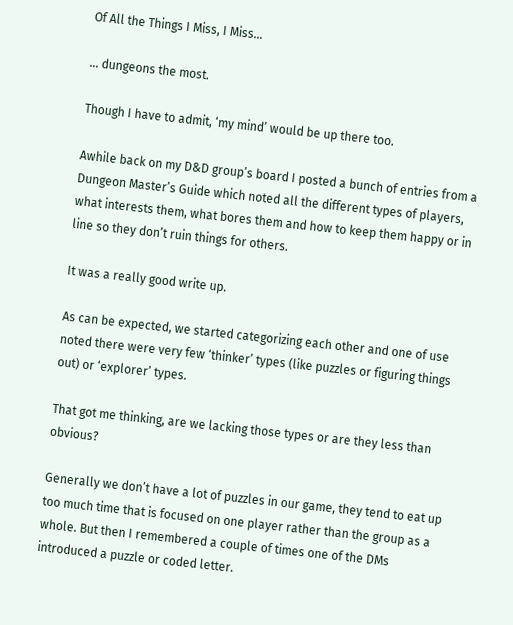Of All the Things I Miss, I Miss…

… dungeons the most.

Though I have to admit, ‘my mind’ would be up there too.

Awhile back on my D&D group’s board I posted a bunch of entries from a Dungeon Master’s Guide which noted all the different types of players, what interests them, what bores them and how to keep them happy or in line so they don’t ruin things for others.

It was a really good write up.

As can be expected, we started categorizing each other and one of use noted there were very few ‘thinker’ types (like puzzles or figuring things out) or ‘explorer’ types.

That got me thinking, are we lacking those types or are they less than obvious?

Generally we don’t have a lot of puzzles in our game, they tend to eat up too much time that is focused on one player rather than the group as a whole. But then I remembered a couple of times one of the DMs introduced a puzzle or coded letter.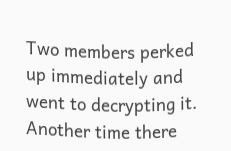Two members perked up immediately and went to decrypting it. Another time there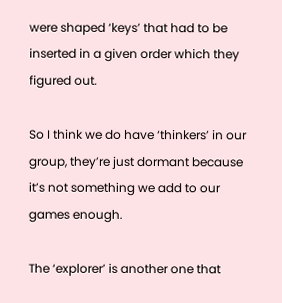were shaped ‘keys’ that had to be inserted in a given order which they figured out.

So I think we do have ‘thinkers’ in our group, they’re just dormant because it’s not something we add to our games enough.

The ‘explorer’ is another one that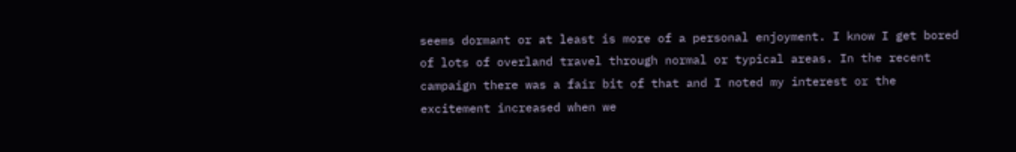seems dormant or at least is more of a personal enjoyment. I know I get bored of lots of overland travel through normal or typical areas. In the recent campaign there was a fair bit of that and I noted my interest or the excitement increased when we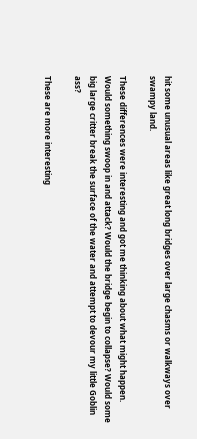hit some unusual areas like great long bridges over large chasms or walkways over swampy land.

These differences were interesting and got me thinking about what might happen. Would something swoop in and attack? Would the bridge begin to collapse? Would some big large critter break the surface of the water and attempt to devour my little Goblin ass?

These are more interesting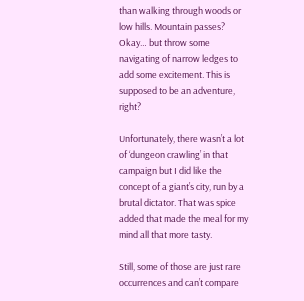than walking through woods or low hills. Mountain passes? Okay… but throw some navigating of narrow ledges to add some excitement. This is supposed to be an adventure, right?

Unfortunately, there wasn’t a lot of ‘dungeon crawling’ in that campaign but I did like the concept of a giant’s city, run by a brutal dictator. That was spice added that made the meal for my mind all that more tasty.

Still, some of those are just rare occurrences and can’t compare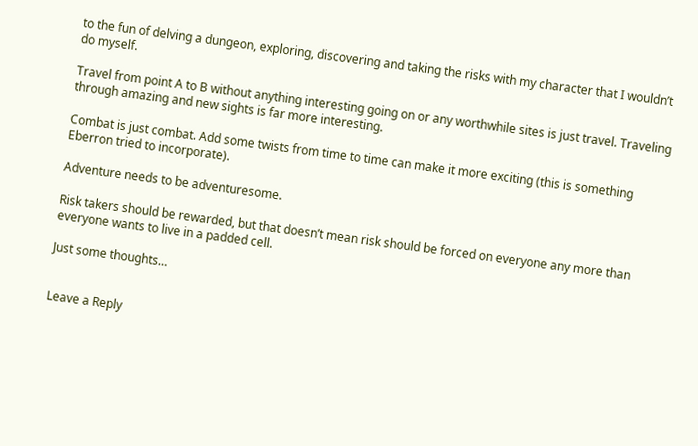to the fun of delving a dungeon, exploring, discovering and taking the risks with my character that I wouldn’t do myself.

Travel from point A to B without anything interesting going on or any worthwhile sites is just travel. Traveling through amazing and new sights is far more interesting.

Combat is just combat. Add some twists from time to time can make it more exciting (this is something Eberron tried to incorporate).

Adventure needs to be adventuresome.

Risk takers should be rewarded, but that doesn’t mean risk should be forced on everyone any more than everyone wants to live in a padded cell.

Just some thoughts…


Leave a Reply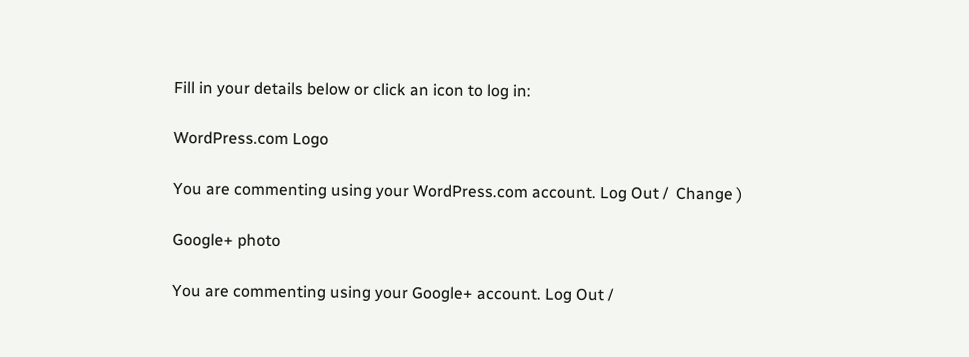Fill in your details below or click an icon to log in:

WordPress.com Logo

You are commenting using your WordPress.com account. Log Out /  Change )

Google+ photo

You are commenting using your Google+ account. Log Out /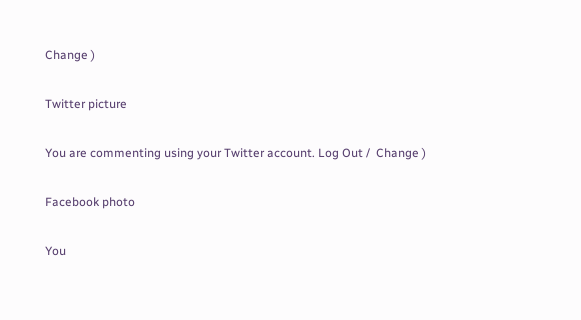Change )

Twitter picture

You are commenting using your Twitter account. Log Out /  Change )

Facebook photo

You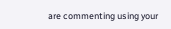are commenting using your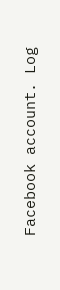Facebook account. Log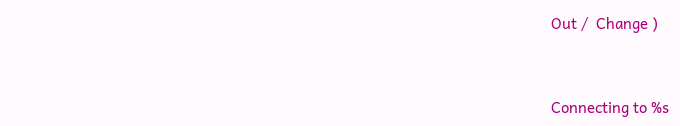Out /  Change )


Connecting to %s